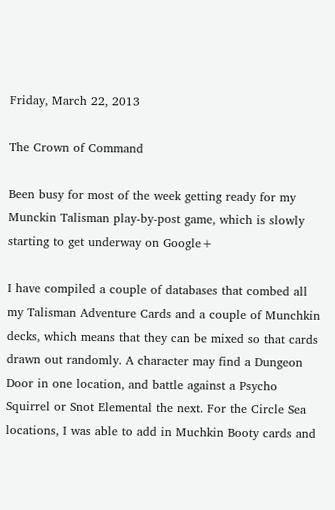Friday, March 22, 2013

The Crown of Command

Been busy for most of the week getting ready for my Munckin Talisman play-by-post game, which is slowly starting to get underway on Google+

I have compiled a couple of databases that combed all my Talisman Adventure Cards and a couple of Munchkin decks, which means that they can be mixed so that cards drawn out randomly. A character may find a Dungeon Door in one location, and battle against a Psycho Squirrel or Snot Elemental the next. For the Circle Sea locations, I was able to add in Muchkin Booty cards and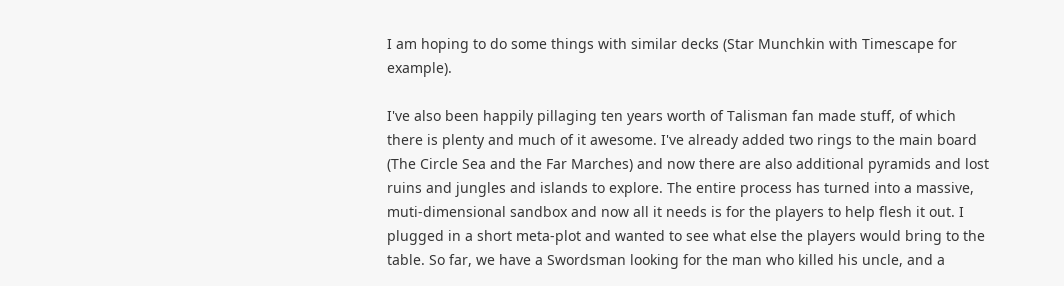I am hoping to do some things with similar decks (Star Munchkin with Timescape for example).

I've also been happily pillaging ten years worth of Talisman fan made stuff, of which there is plenty and much of it awesome. I've already added two rings to the main board (The Circle Sea and the Far Marches) and now there are also additional pyramids and lost ruins and jungles and islands to explore. The entire process has turned into a massive, muti-dimensional sandbox and now all it needs is for the players to help flesh it out. I plugged in a short meta-plot and wanted to see what else the players would bring to the table. So far, we have a Swordsman looking for the man who killed his uncle, and a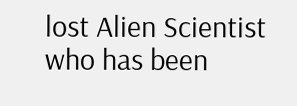lost Alien Scientist who has been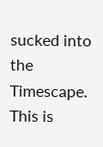sucked into the Timescape.
This is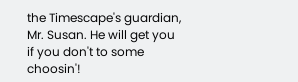the Timescape's guardian, Mr. Susan. He will get you if you don't to some choosin'!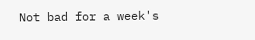Not bad for a week's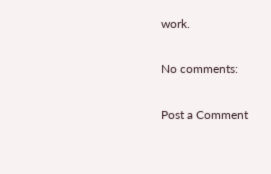work.

No comments:

Post a Comment